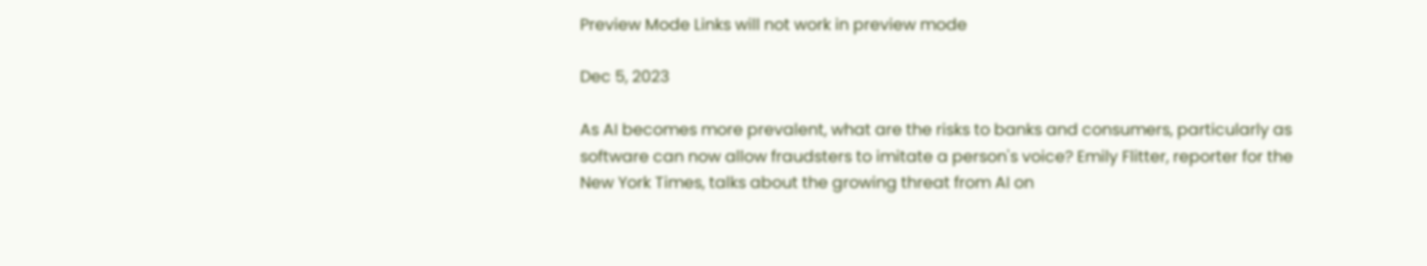Preview Mode Links will not work in preview mode

Dec 5, 2023

As AI becomes more prevalent, what are the risks to banks and consumers, particularly as software can now allow fraudsters to imitate a person's voice? Emily Flitter, reporter for the New York Times, talks about the growing threat from AI on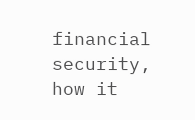financial security, how it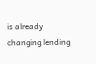is already changing lending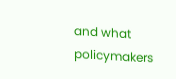and what policymakers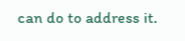can do to address it.